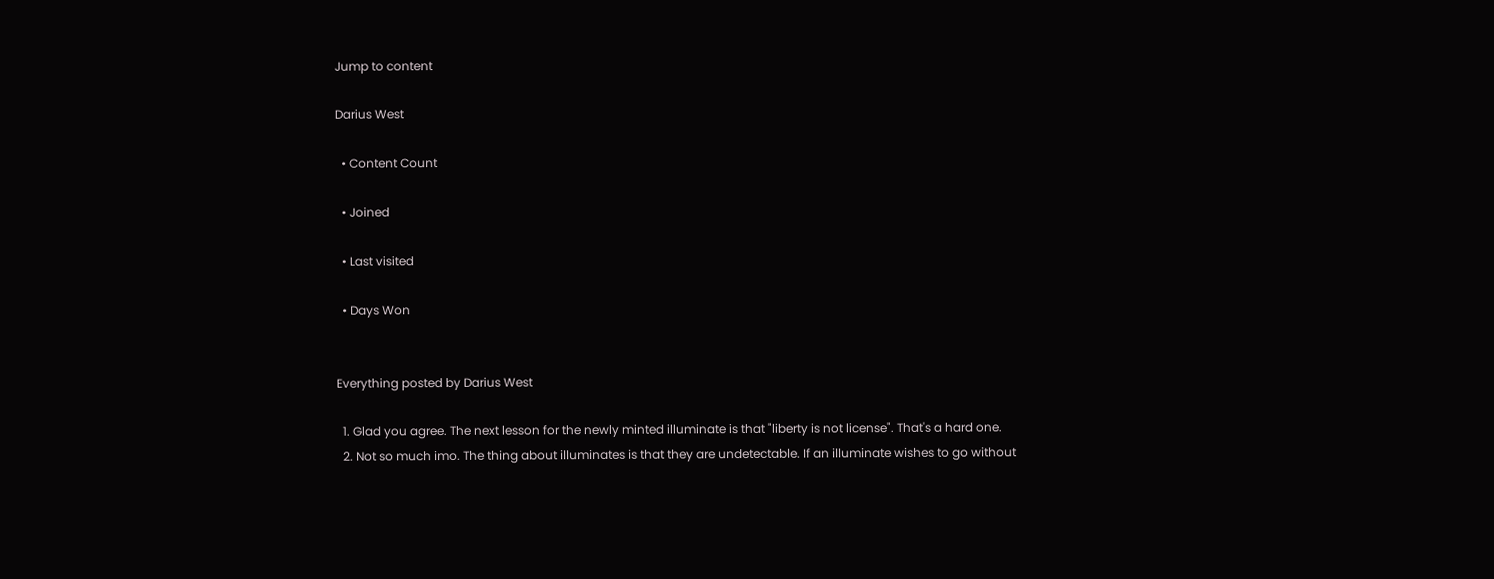Jump to content

Darius West

  • Content Count

  • Joined

  • Last visited

  • Days Won


Everything posted by Darius West

  1. Glad you agree. The next lesson for the newly minted illuminate is that "liberty is not license". That's a hard one.
  2. Not so much imo. The thing about illuminates is that they are undetectable. If an illuminate wishes to go without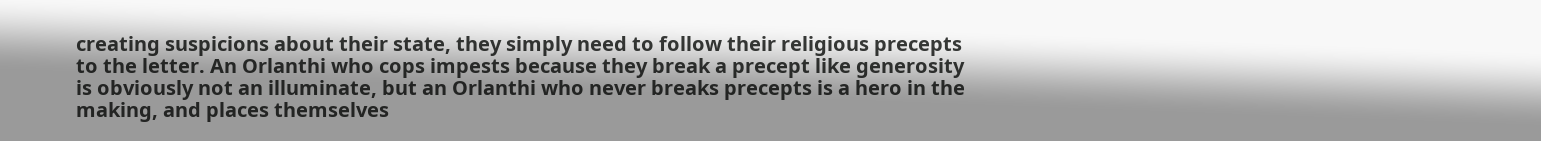creating suspicions about their state, they simply need to follow their religious precepts to the letter. An Orlanthi who cops impests because they break a precept like generosity is obviously not an illuminate, but an Orlanthi who never breaks precepts is a hero in the making, and places themselves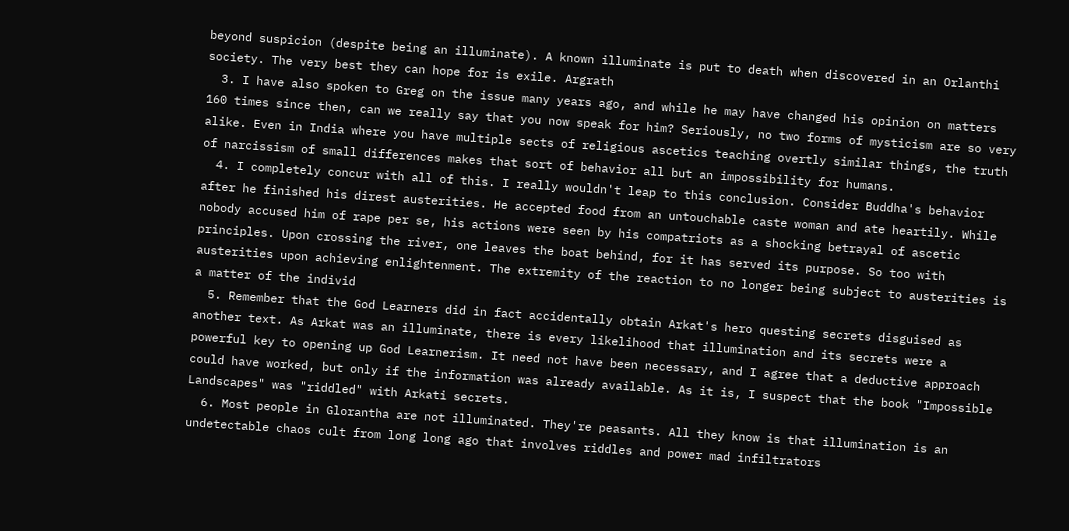beyond suspicion (despite being an illuminate). A known illuminate is put to death when discovered in an Orlanthi society. The very best they can hope for is exile. Argrath
  3. I have also spoken to Greg on the issue many years ago, and while he may have changed his opinion on matters 160 times since then, can we really say that you now speak for him? Seriously, no two forms of mysticism are so very alike. Even in India where you have multiple sects of religious ascetics teaching overtly similar things, the truth of narcissism of small differences makes that sort of behavior all but an impossibility for humans.
  4. I completely concur with all of this. I really wouldn't leap to this conclusion. Consider Buddha's behavior after he finished his direst austerities. He accepted food from an untouchable caste woman and ate heartily. While nobody accused him of rape per se, his actions were seen by his compatriots as a shocking betrayal of ascetic principles. Upon crossing the river, one leaves the boat behind, for it has served its purpose. So too with austerities upon achieving enlightenment. The extremity of the reaction to no longer being subject to austerities is a matter of the individ
  5. Remember that the God Learners did in fact accidentally obtain Arkat's hero questing secrets disguised as another text. As Arkat was an illuminate, there is every likelihood that illumination and its secrets were a powerful key to opening up God Learnerism. It need not have been necessary, and I agree that a deductive approach could have worked, but only if the information was already available. As it is, I suspect that the book "Impossible Landscapes" was "riddled" with Arkati secrets.
  6. Most people in Glorantha are not illuminated. They're peasants. All they know is that illumination is an undetectable chaos cult from long long ago that involves riddles and power mad infiltrators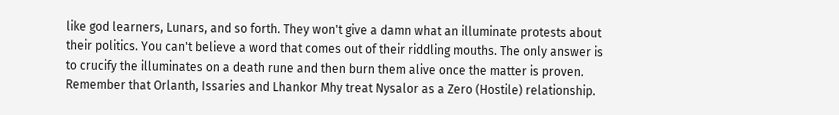like god learners, Lunars, and so forth. They won't give a damn what an illuminate protests about their politics. You can't believe a word that comes out of their riddling mouths. The only answer is to crucify the illuminates on a death rune and then burn them alive once the matter is proven. Remember that Orlanth, Issaries and Lhankor Mhy treat Nysalor as a Zero (Hostile) relationship.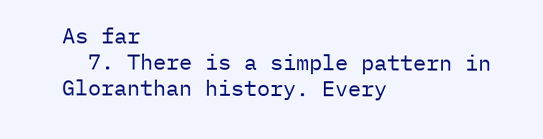As far
  7. There is a simple pattern in Gloranthan history. Every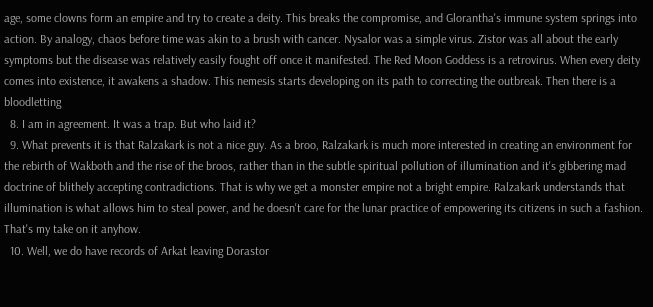age, some clowns form an empire and try to create a deity. This breaks the compromise, and Glorantha's immune system springs into action. By analogy, chaos before time was akin to a brush with cancer. Nysalor was a simple virus. Zistor was all about the early symptoms but the disease was relatively easily fought off once it manifested. The Red Moon Goddess is a retrovirus. When every deity comes into existence, it awakens a shadow. This nemesis starts developing on its path to correcting the outbreak. Then there is a bloodletting
  8. I am in agreement. It was a trap. But who laid it?
  9. What prevents it is that Ralzakark is not a nice guy. As a broo, Ralzakark is much more interested in creating an environment for the rebirth of Wakboth and the rise of the broos, rather than in the subtle spiritual pollution of illumination and it's gibbering mad doctrine of blithely accepting contradictions. That is why we get a monster empire not a bright empire. Ralzakark understands that illumination is what allows him to steal power, and he doesn't care for the lunar practice of empowering its citizens in such a fashion. That's my take on it anyhow.
  10. Well, we do have records of Arkat leaving Dorastor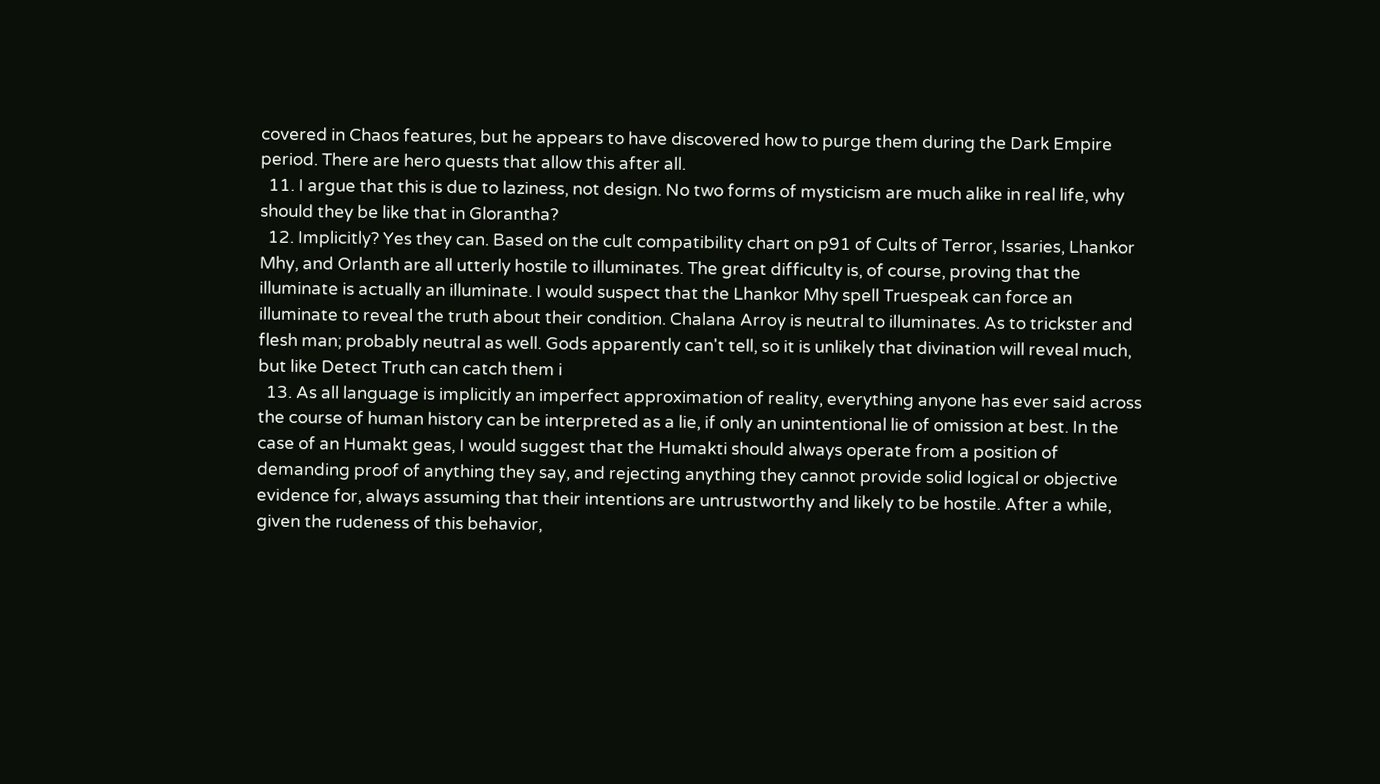covered in Chaos features, but he appears to have discovered how to purge them during the Dark Empire period. There are hero quests that allow this after all.
  11. I argue that this is due to laziness, not design. No two forms of mysticism are much alike in real life, why should they be like that in Glorantha?
  12. Implicitly? Yes they can. Based on the cult compatibility chart on p91 of Cults of Terror, Issaries, Lhankor Mhy, and Orlanth are all utterly hostile to illuminates. The great difficulty is, of course, proving that the illuminate is actually an illuminate. I would suspect that the Lhankor Mhy spell Truespeak can force an illuminate to reveal the truth about their condition. Chalana Arroy is neutral to illuminates. As to trickster and flesh man; probably neutral as well. Gods apparently can't tell, so it is unlikely that divination will reveal much, but like Detect Truth can catch them i
  13. As all language is implicitly an imperfect approximation of reality, everything anyone has ever said across the course of human history can be interpreted as a lie, if only an unintentional lie of omission at best. In the case of an Humakt geas, I would suggest that the Humakti should always operate from a position of demanding proof of anything they say, and rejecting anything they cannot provide solid logical or objective evidence for, always assuming that their intentions are untrustworthy and likely to be hostile. After a while, given the rudeness of this behavior,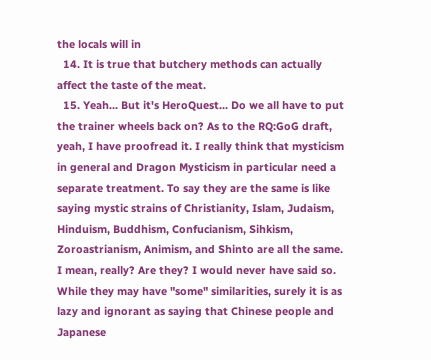the locals will in
  14. It is true that butchery methods can actually affect the taste of the meat.
  15. Yeah... But it's HeroQuest... Do we all have to put the trainer wheels back on? As to the RQ:GoG draft, yeah, I have proofread it. I really think that mysticism in general and Dragon Mysticism in particular need a separate treatment. To say they are the same is like saying mystic strains of Christianity, Islam, Judaism, Hinduism, Buddhism, Confucianism, Sihkism, Zoroastrianism, Animism, and Shinto are all the same. I mean, really? Are they? I would never have said so. While they may have "some" similarities, surely it is as lazy and ignorant as saying that Chinese people and Japanese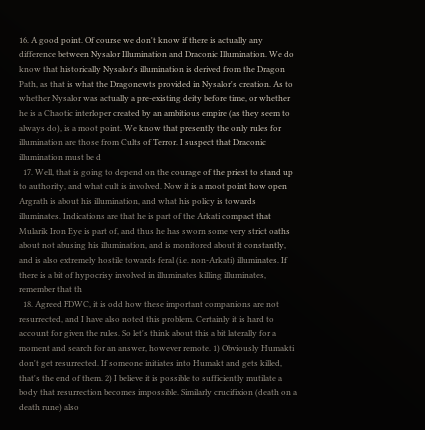16. A good point. Of course we don't know if there is actually any difference between Nysalor Illumination and Draconic Illumination. We do know that historically Nysalor's illumination is derived from the Dragon Path, as that is what the Dragonewts provided in Nysalor's creation. As to whether Nysalor was actually a pre-existing deity before time, or whether he is a Chaotic interloper created by an ambitious empire (as they seem to always do), is a moot point. We know that presently the only rules for illumination are those from Cults of Terror. I suspect that Draconic illumination must be d
  17. Well, that is going to depend on the courage of the priest to stand up to authority, and what cult is involved. Now it is a moot point how open Argrath is about his illumination, and what his policy is towards illuminates. Indications are that he is part of the Arkati compact that Mularik Iron Eye is part of, and thus he has sworn some very strict oaths about not abusing his illumination, and is monitored about it constantly, and is also extremely hostile towards feral (i.e. non-Arkati) illuminates. If there is a bit of hypocrisy involved in illuminates killing illuminates, remember that th
  18. Agreed FDWC, it is odd how these important companions are not resurrected, and I have also noted this problem. Certainly it is hard to account for given the rules. So let's think about this a bit laterally for a moment and search for an answer, however remote. 1) Obviously Humakti don't get resurrected. If someone initiates into Humakt and gets killed, that's the end of them. 2) I believe it is possible to sufficiently mutilate a body that resurrection becomes impossible. Similarly crucifixion (death on a death rune) also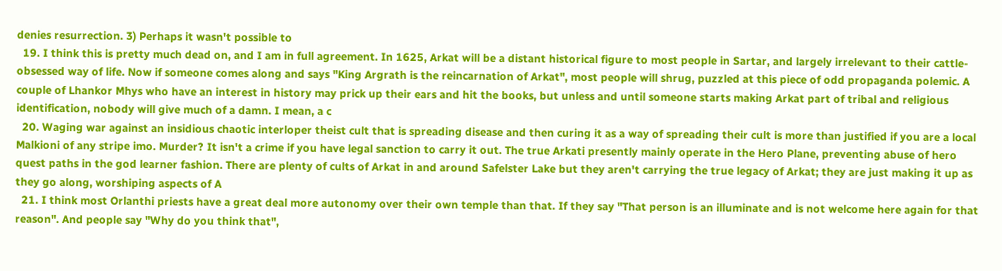denies resurrection. 3) Perhaps it wasn't possible to
  19. I think this is pretty much dead on, and I am in full agreement. In 1625, Arkat will be a distant historical figure to most people in Sartar, and largely irrelevant to their cattle-obsessed way of life. Now if someone comes along and says "King Argrath is the reincarnation of Arkat", most people will shrug, puzzled at this piece of odd propaganda polemic. A couple of Lhankor Mhys who have an interest in history may prick up their ears and hit the books, but unless and until someone starts making Arkat part of tribal and religious identification, nobody will give much of a damn. I mean, a c
  20. Waging war against an insidious chaotic interloper theist cult that is spreading disease and then curing it as a way of spreading their cult is more than justified if you are a local Malkioni of any stripe imo. Murder? It isn't a crime if you have legal sanction to carry it out. The true Arkati presently mainly operate in the Hero Plane, preventing abuse of hero quest paths in the god learner fashion. There are plenty of cults of Arkat in and around Safelster Lake but they aren't carrying the true legacy of Arkat; they are just making it up as they go along, worshiping aspects of A
  21. I think most Orlanthi priests have a great deal more autonomy over their own temple than that. If they say "That person is an illuminate and is not welcome here again for that reason". And people say "Why do you think that",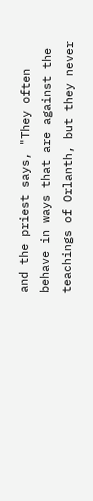and the priest says, "They often behave in ways that are against the teachings of Orlanth, but they never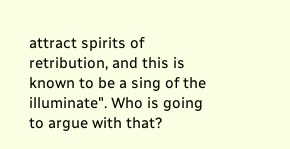attract spirits of retribution, and this is known to be a sing of the illuminate". Who is going to argue with that?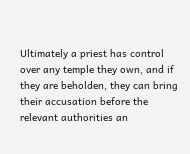Ultimately a priest has control over any temple they own, and if they are beholden, they can bring their accusation before the relevant authorities an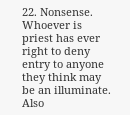22. Nonsense. Whoever is priest has ever right to deny entry to anyone they think may be an illuminate. Also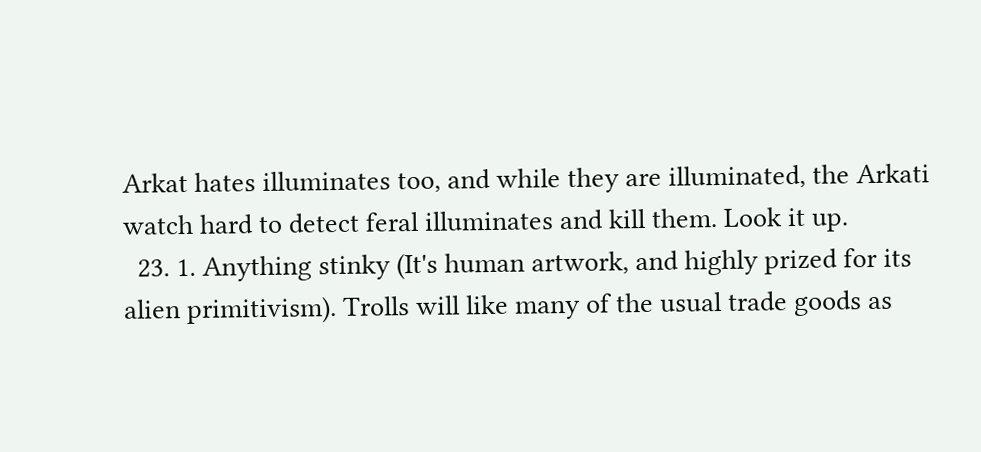Arkat hates illuminates too, and while they are illuminated, the Arkati watch hard to detect feral illuminates and kill them. Look it up.
  23. 1. Anything stinky (It's human artwork, and highly prized for its alien primitivism). Trolls will like many of the usual trade goods as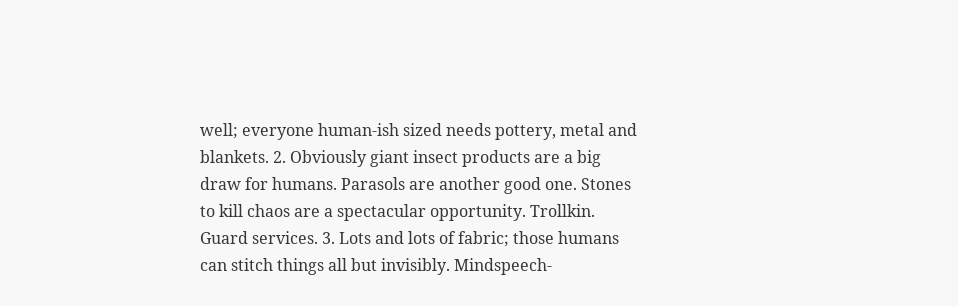well; everyone human-ish sized needs pottery, metal and blankets. 2. Obviously giant insect products are a big draw for humans. Parasols are another good one. Stones to kill chaos are a spectacular opportunity. Trollkin. Guard services. 3. Lots and lots of fabric; those humans can stitch things all but invisibly. Mindspeech-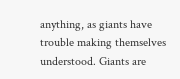anything, as giants have trouble making themselves understood. Giants are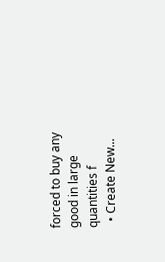forced to buy any good in large quantities f
  • Create New...